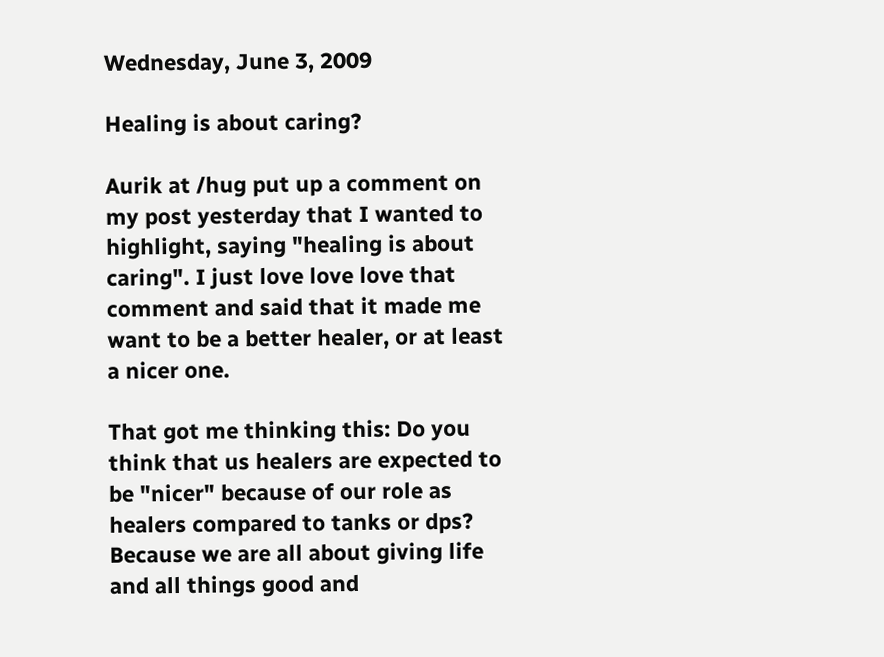Wednesday, June 3, 2009

Healing is about caring?

Aurik at /hug put up a comment on my post yesterday that I wanted to highlight, saying "healing is about caring". I just love love love that comment and said that it made me want to be a better healer, or at least a nicer one.

That got me thinking this: Do you think that us healers are expected to be "nicer" because of our role as healers compared to tanks or dps? Because we are all about giving life and all things good and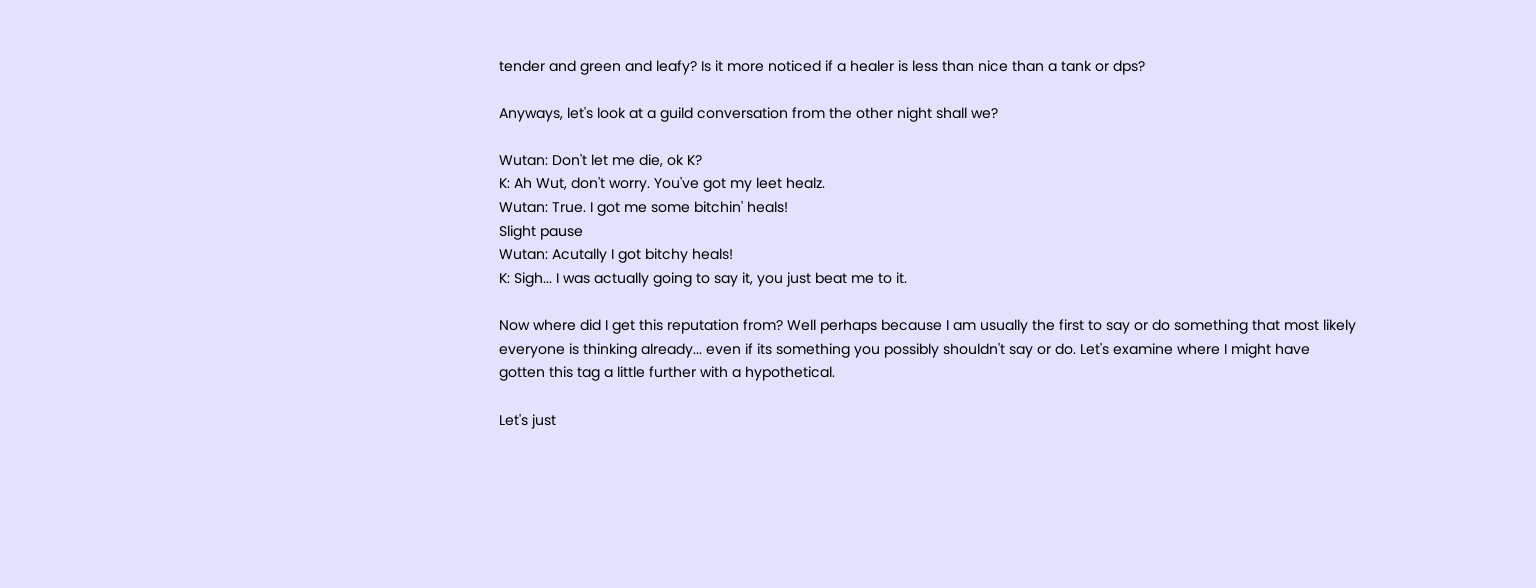tender and green and leafy? Is it more noticed if a healer is less than nice than a tank or dps?

Anyways, let's look at a guild conversation from the other night shall we?

Wutan: Don't let me die, ok K?
K: Ah Wut, don't worry. You've got my leet healz.
Wutan: True. I got me some bitchin' heals!
Slight pause
Wutan: Acutally I got bitchy heals!
K: Sigh... I was actually going to say it, you just beat me to it.

Now where did I get this reputation from? Well perhaps because I am usually the first to say or do something that most likely everyone is thinking already... even if its something you possibly shouldn't say or do. Let's examine where I might have gotten this tag a little further with a hypothetical.

Let's just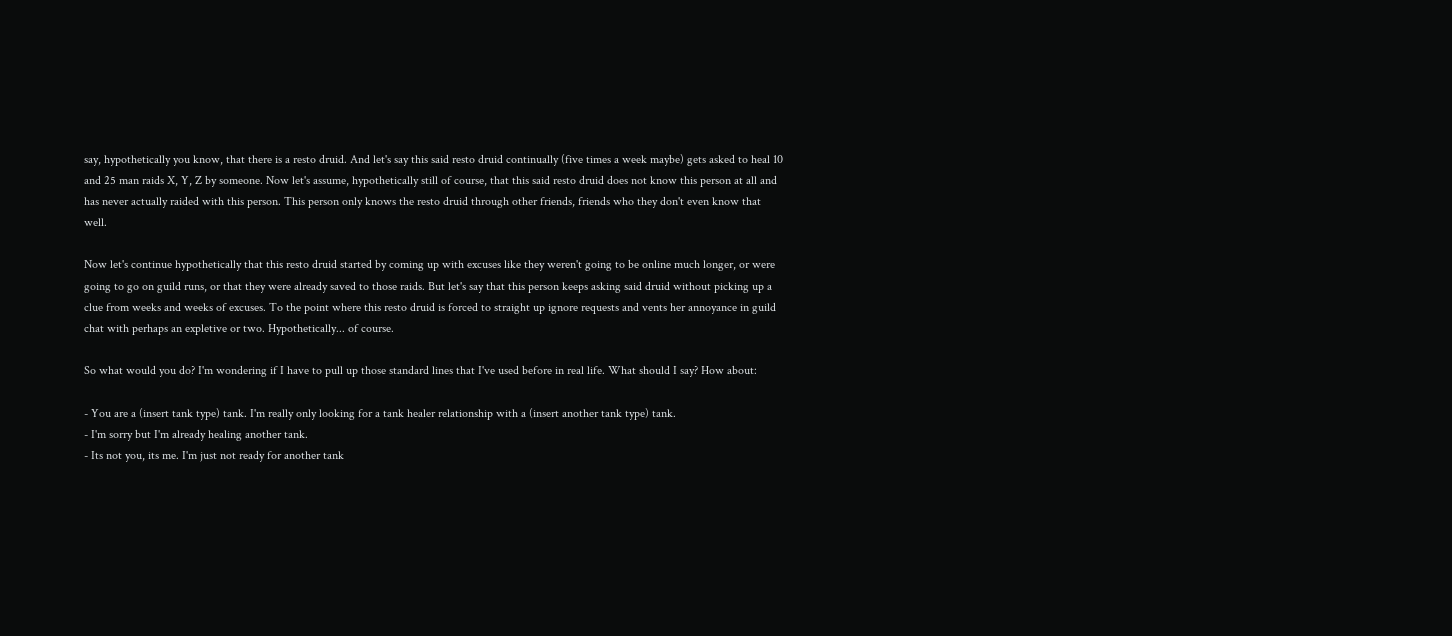say, hypothetically you know, that there is a resto druid. And let's say this said resto druid continually (five times a week maybe) gets asked to heal 10 and 25 man raids X, Y, Z by someone. Now let's assume, hypothetically still of course, that this said resto druid does not know this person at all and has never actually raided with this person. This person only knows the resto druid through other friends, friends who they don't even know that well.

Now let's continue hypothetically that this resto druid started by coming up with excuses like they weren't going to be online much longer, or were going to go on guild runs, or that they were already saved to those raids. But let's say that this person keeps asking said druid without picking up a clue from weeks and weeks of excuses. To the point where this resto druid is forced to straight up ignore requests and vents her annoyance in guild chat with perhaps an expletive or two. Hypothetically... of course.

So what would you do? I'm wondering if I have to pull up those standard lines that I've used before in real life. What should I say? How about:

- You are a (insert tank type) tank. I'm really only looking for a tank healer relationship with a (insert another tank type) tank.
- I'm sorry but I'm already healing another tank.
- Its not you, its me. I'm just not ready for another tank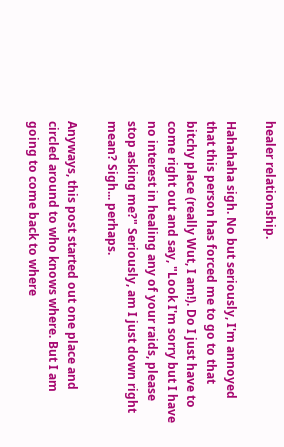healer relationship.

Hahahaha sigh. No but seriously, I'm annoyed that this person has forced me to go to that bitchy place (really Wut, I am!). Do I just have to come right out and say, "Look I'm sorry but I have no interest in healing any of your raids, please stop asking me?" Seriously, am I just down right mean? Sigh... perhaps.

Anyways, this post started out one place and circled around to who knows where. But I am going to come back to where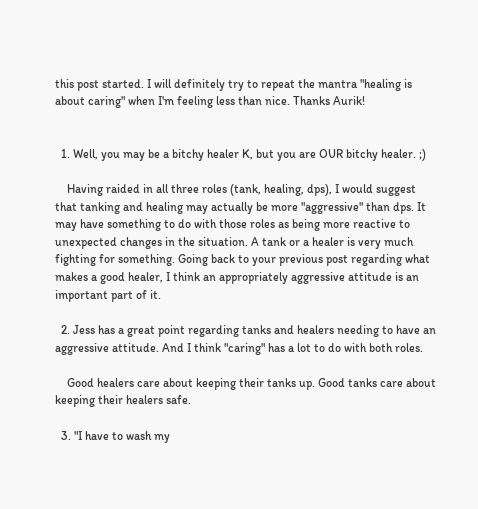this post started. I will definitely try to repeat the mantra "healing is about caring" when I'm feeling less than nice. Thanks Aurik!


  1. Well, you may be a bitchy healer K, but you are OUR bitchy healer. ;)

    Having raided in all three roles (tank, healing, dps), I would suggest that tanking and healing may actually be more "aggressive" than dps. It may have something to do with those roles as being more reactive to unexpected changes in the situation. A tank or a healer is very much fighting for something. Going back to your previous post regarding what makes a good healer, I think an appropriately aggressive attitude is an important part of it.

  2. Jess has a great point regarding tanks and healers needing to have an aggressive attitude. And I think "caring" has a lot to do with both roles.

    Good healers care about keeping their tanks up. Good tanks care about keeping their healers safe.

  3. "I have to wash my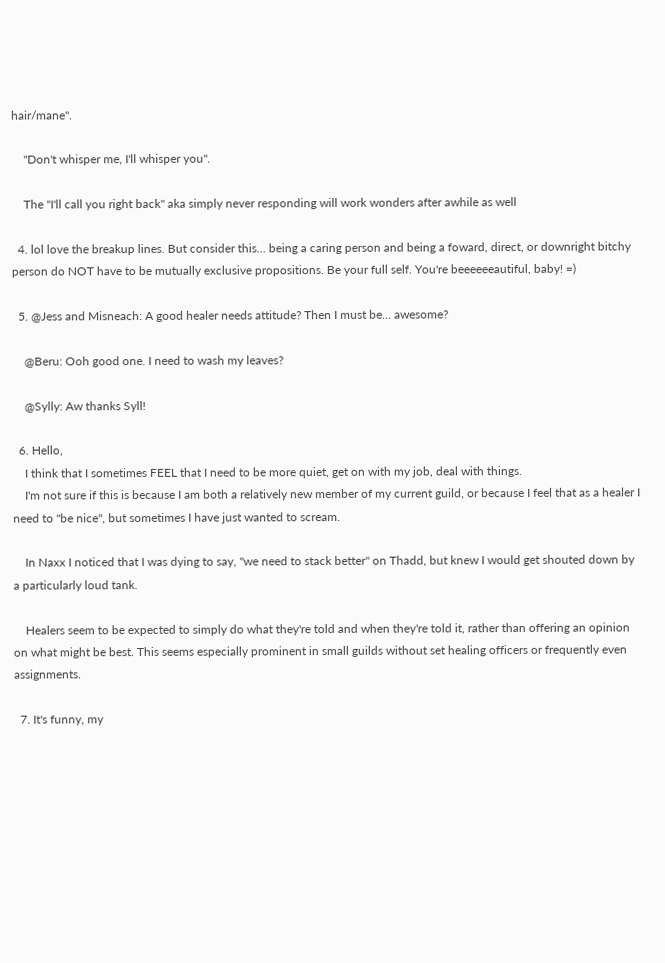hair/mane".

    "Don't whisper me, I'll whisper you".

    The "I'll call you right back" aka simply never responding will work wonders after awhile as well

  4. lol love the breakup lines. But consider this... being a caring person and being a foward, direct, or downright bitchy person do NOT have to be mutually exclusive propositions. Be your full self. You're beeeeeeautiful, baby! =)

  5. @Jess and Misneach: A good healer needs attitude? Then I must be... awesome?

    @Beru: Ooh good one. I need to wash my leaves?

    @Sylly: Aw thanks Syll!

  6. Hello,
    I think that I sometimes FEEL that I need to be more quiet, get on with my job, deal with things.
    I'm not sure if this is because I am both a relatively new member of my current guild, or because I feel that as a healer I need to "be nice", but sometimes I have just wanted to scream.

    In Naxx I noticed that I was dying to say, "we need to stack better" on Thadd, but knew I would get shouted down by a particularly loud tank.

    Healers seem to be expected to simply do what they're told and when they're told it, rather than offering an opinion on what might be best. This seems especially prominent in small guilds without set healing officers or frequently even assignments.

  7. It's funny, my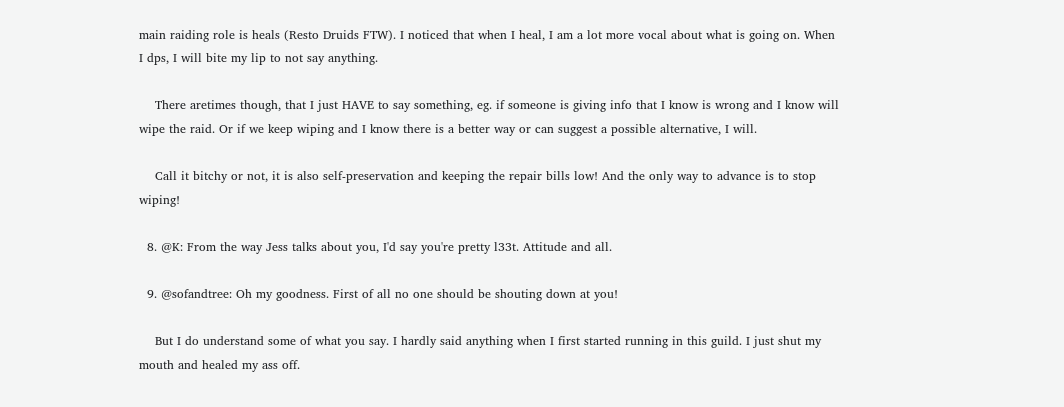main raiding role is heals (Resto Druids FTW). I noticed that when I heal, I am a lot more vocal about what is going on. When I dps, I will bite my lip to not say anything.

    There aretimes though, that I just HAVE to say something, eg. if someone is giving info that I know is wrong and I know will wipe the raid. Or if we keep wiping and I know there is a better way or can suggest a possible alternative, I will.

    Call it bitchy or not, it is also self-preservation and keeping the repair bills low! And the only way to advance is to stop wiping!

  8. @K: From the way Jess talks about you, I'd say you're pretty l33t. Attitude and all.

  9. @sofandtree: Oh my goodness. First of all no one should be shouting down at you!

    But I do understand some of what you say. I hardly said anything when I first started running in this guild. I just shut my mouth and healed my ass off.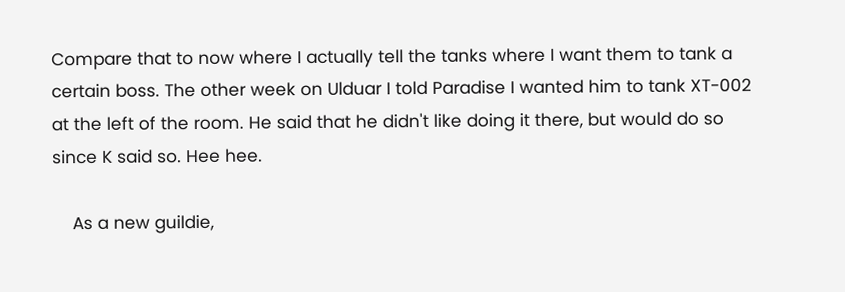Compare that to now where I actually tell the tanks where I want them to tank a certain boss. The other week on Ulduar I told Paradise I wanted him to tank XT-002 at the left of the room. He said that he didn't like doing it there, but would do so since K said so. Hee hee.

    As a new guildie,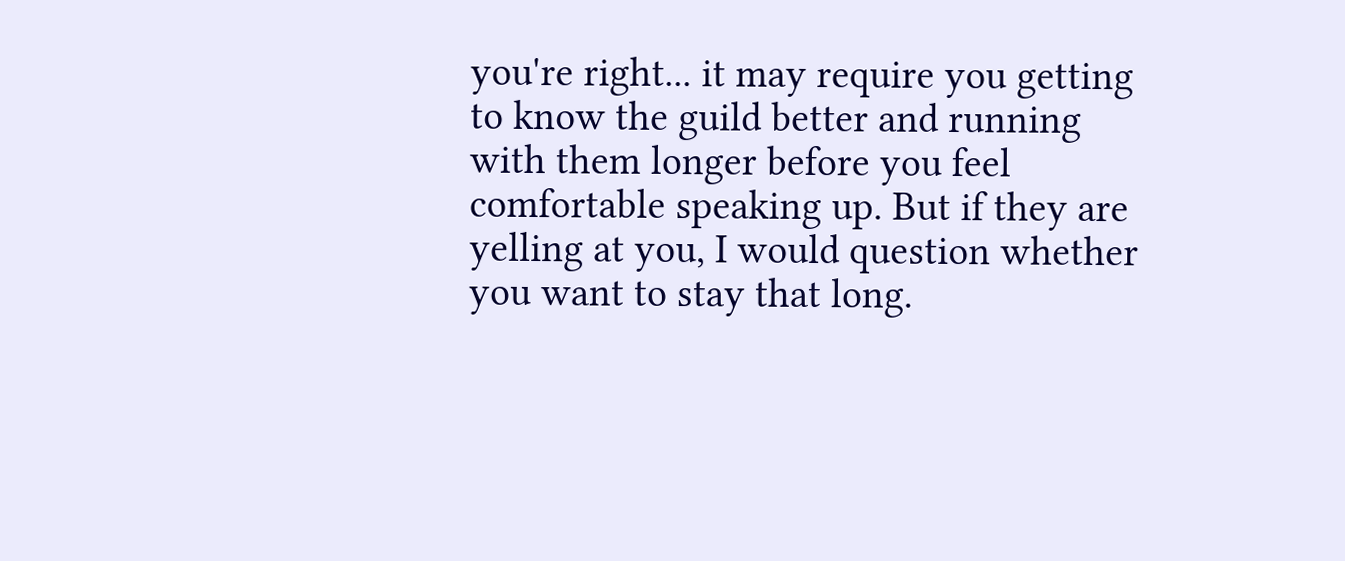you're right... it may require you getting to know the guild better and running with them longer before you feel comfortable speaking up. But if they are yelling at you, I would question whether you want to stay that long.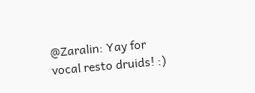@Zaralin: Yay for vocal resto druids! :)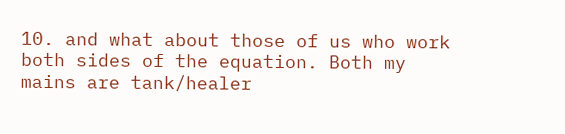10. and what about those of us who work both sides of the equation. Both my mains are tank/healer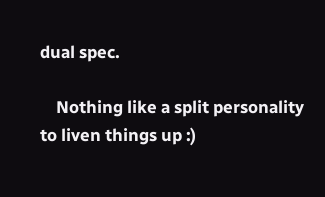dual spec.

    Nothing like a split personality to liven things up :)